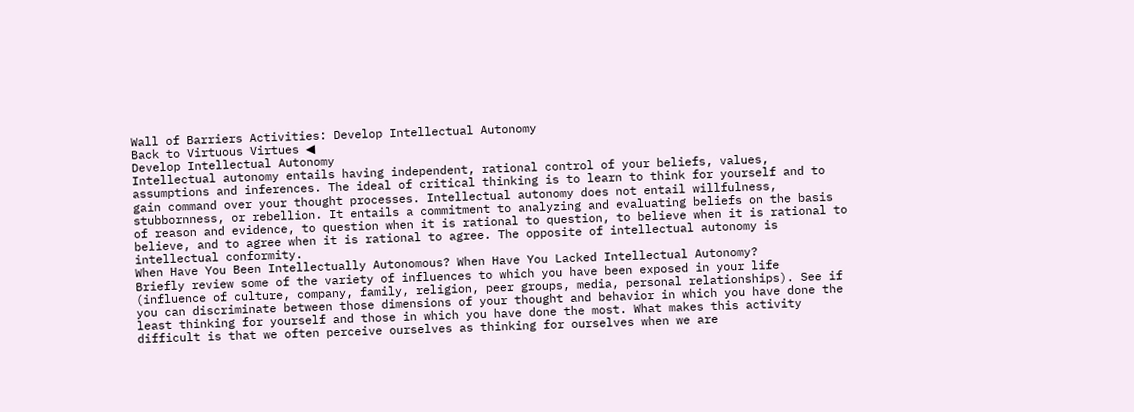Wall of Barriers Activities: Develop Intellectual Autonomy
Back to Virtuous Virtues ◀
Develop Intellectual Autonomy
Intellectual autonomy entails having independent, rational control of your beliefs, values, assumptions and inferences. The ideal of critical thinking is to learn to think for yourself and to gain command over your thought processes. Intellectual autonomy does not entail willfulness, stubbornness, or rebellion. It entails a commitment to analyzing and evaluating beliefs on the basis of reason and evidence, to question when it is rational to question, to believe when it is rational to believe, and to agree when it is rational to agree. The opposite of intellectual autonomy is intellectual conformity.
When Have You Been Intellectually Autonomous? When Have You Lacked Intellectual Autonomy?
Briefly review some of the variety of influences to which you have been exposed in your life (influence of culture, company, family, religion, peer groups, media, personal relationships). See if you can discriminate between those dimensions of your thought and behavior in which you have done the least thinking for yourself and those in which you have done the most. What makes this activity difficult is that we often perceive ourselves as thinking for ourselves when we are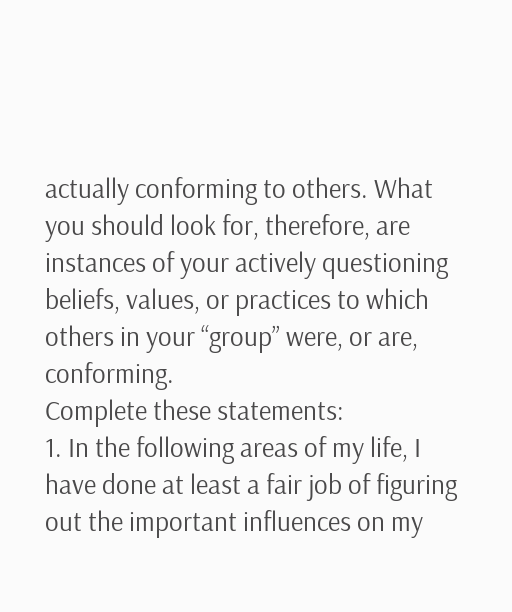actually conforming to others. What you should look for, therefore, are instances of your actively questioning beliefs, values, or practices to which others in your “group” were, or are, conforming.
Complete these statements:
1. In the following areas of my life, I have done at least a fair job of figuring out the important influences on my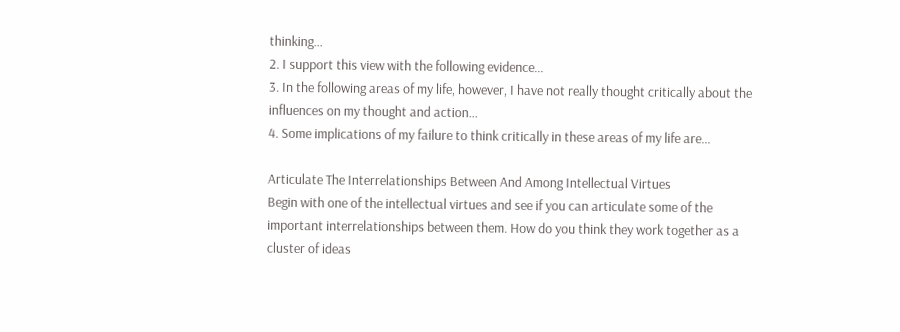thinking...
2. I support this view with the following evidence...
3. In the following areas of my life, however, I have not really thought critically about the influences on my thought and action...
4. Some implications of my failure to think critically in these areas of my life are...

Articulate The Interrelationships Between And Among Intellectual Virtues
Begin with one of the intellectual virtues and see if you can articulate some of the important interrelationships between them. How do you think they work together as a cluster of ideas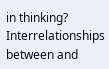in thinking?
Interrelationships between and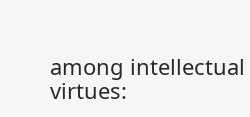among intellectual virtues: